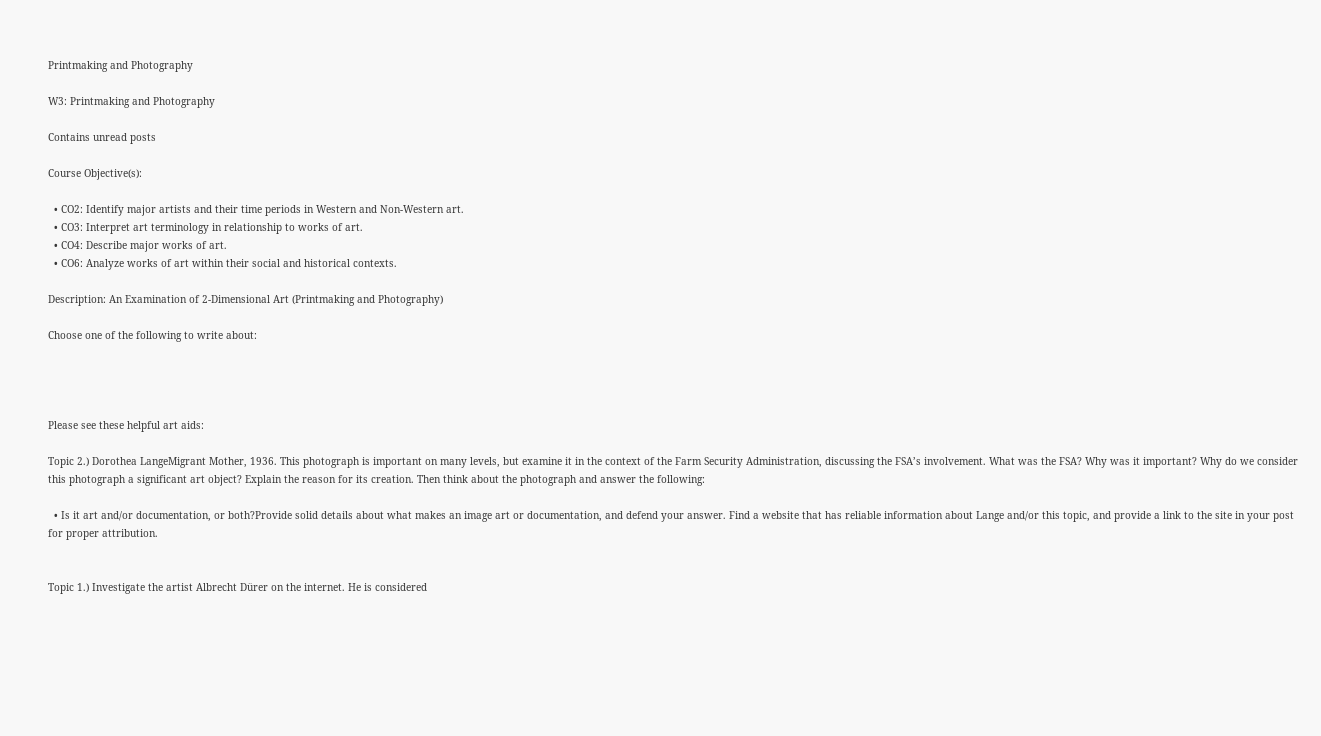Printmaking and Photography

W3: Printmaking and Photography

Contains unread posts

Course Objective(s):

  • CO2: Identify major artists and their time periods in Western and Non-Western art.
  • CO3: Interpret art terminology in relationship to works of art.
  • CO4: Describe major works of art.
  • CO6: Analyze works of art within their social and historical contexts.

Description: An Examination of 2-Dimensional Art (Printmaking and Photography)

Choose one of the following to write about:




Please see these helpful art aids:

Topic 2.) Dorothea LangeMigrant Mother, 1936. This photograph is important on many levels, but examine it in the context of the Farm Security Administration, discussing the FSA’s involvement. What was the FSA? Why was it important? Why do we consider this photograph a significant art object? Explain the reason for its creation. Then think about the photograph and answer the following:

  • Is it art and/or documentation, or both?Provide solid details about what makes an image art or documentation, and defend your answer. Find a website that has reliable information about Lange and/or this topic, and provide a link to the site in your post for proper attribution.


Topic 1.) Investigate the artist Albrecht Dürer on the internet. He is considered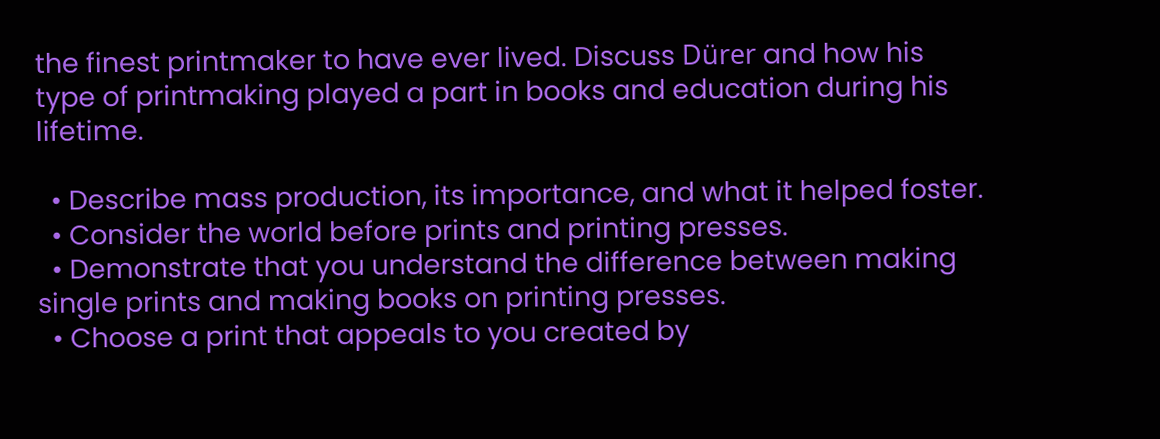the finest printmaker to have ever lived. Discuss Dürer and how his type of printmaking played a part in books and education during his lifetime.

  • Describe mass production, its importance, and what it helped foster.
  • Consider the world before prints and printing presses.
  • Demonstrate that you understand the difference between making single prints and making books on printing presses.
  • Choose a print that appeals to you created by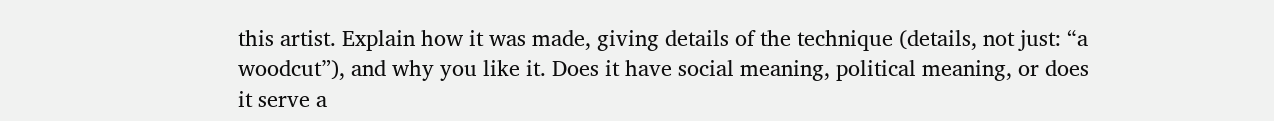this artist. Explain how it was made, giving details of the technique (details, not just: “a woodcut”), and why you like it. Does it have social meaning, political meaning, or does it serve a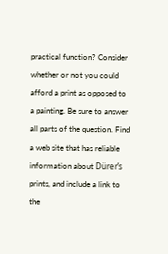practical function? Consider whether or not you could afford a print as opposed to a painting. Be sure to answer all parts of the question. Find a web site that has reliable information about Dürer’s prints, and include a link to the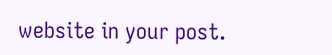website in your post.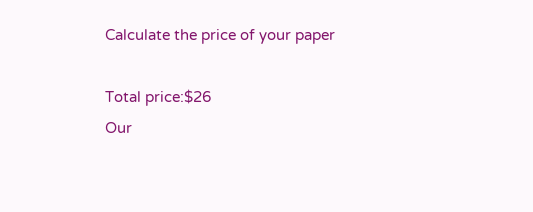Calculate the price of your paper

Total price:$26
Our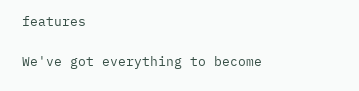features

We've got everything to become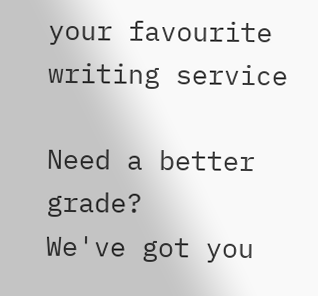your favourite writing service

Need a better grade?
We've got you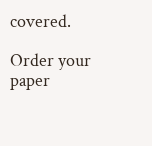covered.

Order your paper